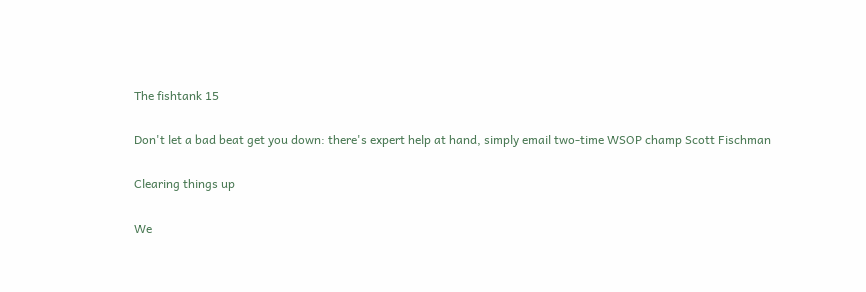The fishtank 15

Don't let a bad beat get you down: there's expert help at hand, simply email two-time WSOP champ Scott Fischman

Clearing things up

We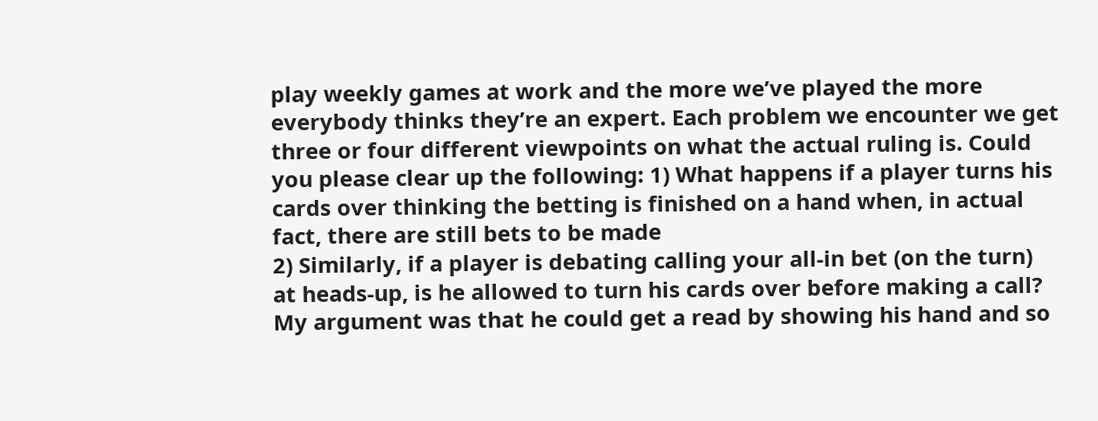play weekly games at work and the more we’ve played the more everybody thinks they’re an expert. Each problem we encounter we get three or four different viewpoints on what the actual ruling is. Could you please clear up the following: 1) What happens if a player turns his cards over thinking the betting is finished on a hand when, in actual fact, there are still bets to be made
2) Similarly, if a player is debating calling your all-in bet (on the turn) at heads-up, is he allowed to turn his cards over before making a call? My argument was that he could get a read by showing his hand and so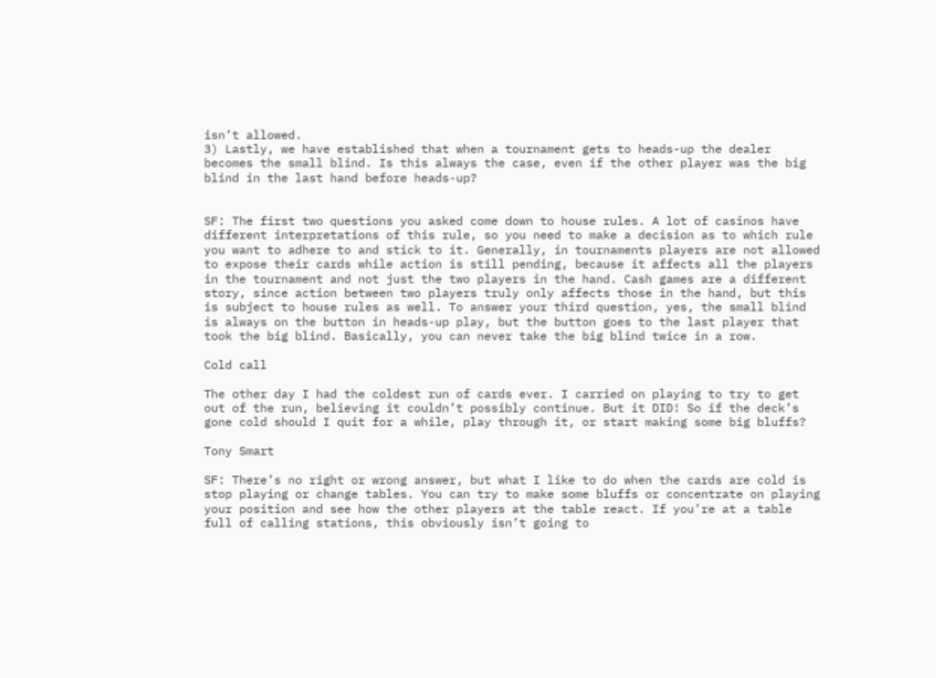isn’t allowed.
3) Lastly, we have established that when a tournament gets to heads-up the dealer becomes the small blind. Is this always the case, even if the other player was the big blind in the last hand before heads-up?


SF: The first two questions you asked come down to house rules. A lot of casinos have different interpretations of this rule, so you need to make a decision as to which rule you want to adhere to and stick to it. Generally, in tournaments players are not allowed to expose their cards while action is still pending, because it affects all the players in the tournament and not just the two players in the hand. Cash games are a different story, since action between two players truly only affects those in the hand, but this is subject to house rules as well. To answer your third question, yes, the small blind is always on the button in heads-up play, but the button goes to the last player that took the big blind. Basically, you can never take the big blind twice in a row.

Cold call

The other day I had the coldest run of cards ever. I carried on playing to try to get out of the run, believing it couldn’t possibly continue. But it DID! So if the deck’s gone cold should I quit for a while, play through it, or start making some big bluffs?

Tony Smart

SF: There’s no right or wrong answer, but what I like to do when the cards are cold is stop playing or change tables. You can try to make some bluffs or concentrate on playing your position and see how the other players at the table react. If you’re at a table full of calling stations, this obviously isn’t going to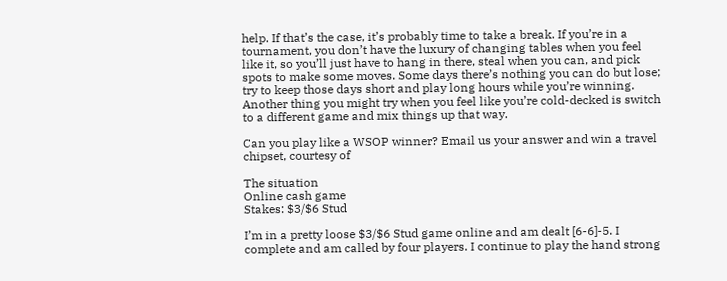help. If that’s the case, it’s probably time to take a break. If you’re in a tournament, you don’t have the luxury of changing tables when you feel like it, so you’ll just have to hang in there, steal when you can, and pick spots to make some moves. Some days there’s nothing you can do but lose; try to keep those days short and play long hours while you’re winning. Another thing you might try when you feel like you’re cold-decked is switch to a different game and mix things up that way.

Can you play like a WSOP winner? Email us your answer and win a travel chipset, courtesy of

The situation
Online cash game
Stakes: $3/$6 Stud

I’m in a pretty loose $3/$6 Stud game online and am dealt [6-6]-5. I complete and am called by four players. I continue to play the hand strong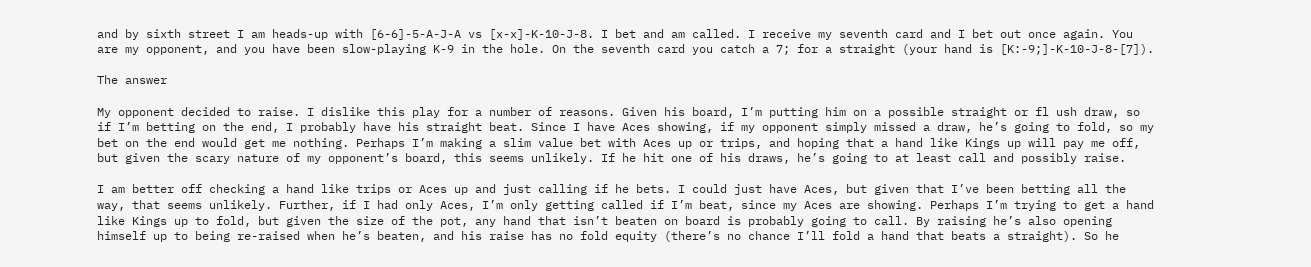and by sixth street I am heads-up with [6-6]-5-A-J-A vs [x-x]-K-10-J-8. I bet and am called. I receive my seventh card and I bet out once again. You are my opponent, and you have been slow-playing K-9 in the hole. On the seventh card you catch a 7; for a straight (your hand is [K:-9;]-K-10-J-8-[7]).

The answer

My opponent decided to raise. I dislike this play for a number of reasons. Given his board, I’m putting him on a possible straight or fl ush draw, so if I’m betting on the end, I probably have his straight beat. Since I have Aces showing, if my opponent simply missed a draw, he’s going to fold, so my bet on the end would get me nothing. Perhaps I’m making a slim value bet with Aces up or trips, and hoping that a hand like Kings up will pay me off, but given the scary nature of my opponent’s board, this seems unlikely. If he hit one of his draws, he’s going to at least call and possibly raise.

I am better off checking a hand like trips or Aces up and just calling if he bets. I could just have Aces, but given that I’ve been betting all the way, that seems unlikely. Further, if I had only Aces, I’m only getting called if I’m beat, since my Aces are showing. Perhaps I’m trying to get a hand like Kings up to fold, but given the size of the pot, any hand that isn’t beaten on board is probably going to call. By raising he’s also opening himself up to being re-raised when he’s beaten, and his raise has no fold equity (there’s no chance I’ll fold a hand that beats a straight). So he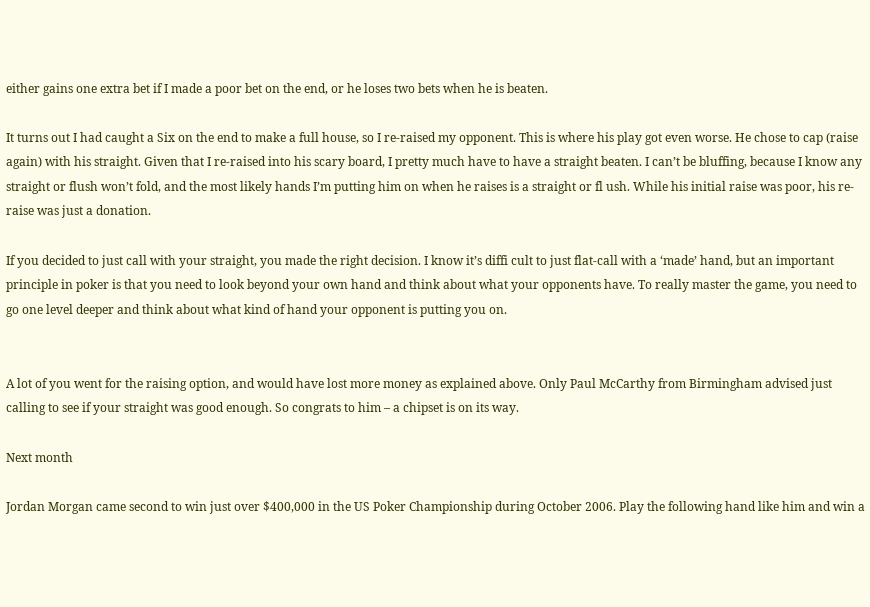either gains one extra bet if I made a poor bet on the end, or he loses two bets when he is beaten.

It turns out I had caught a Six on the end to make a full house, so I re-raised my opponent. This is where his play got even worse. He chose to cap (raise again) with his straight. Given that I re-raised into his scary board, I pretty much have to have a straight beaten. I can’t be bluffing, because I know any straight or flush won’t fold, and the most likely hands I’m putting him on when he raises is a straight or fl ush. While his initial raise was poor, his re-raise was just a donation.

If you decided to just call with your straight, you made the right decision. I know it’s diffi cult to just flat-call with a ‘made’ hand, but an important principle in poker is that you need to look beyond your own hand and think about what your opponents have. To really master the game, you need to go one level deeper and think about what kind of hand your opponent is putting you on.


A lot of you went for the raising option, and would have lost more money as explained above. Only Paul McCarthy from Birmingham advised just calling to see if your straight was good enough. So congrats to him – a chipset is on its way.

Next month

Jordan Morgan came second to win just over $400,000 in the US Poker Championship during October 2006. Play the following hand like him and win a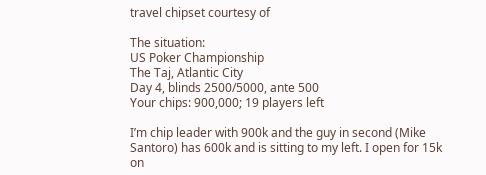travel chipset courtesy of

The situation:
US Poker Championship
The Taj, Atlantic City
Day 4, blinds 2500/5000, ante 500
Your chips: 900,000; 19 players left

I’m chip leader with 900k and the guy in second (Mike Santoro) has 600k and is sitting to my left. I open for 15k on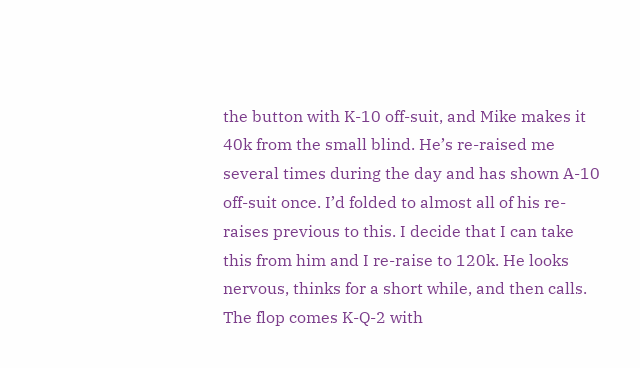the button with K-10 off-suit, and Mike makes it 40k from the small blind. He’s re-raised me several times during the day and has shown A-10 off-suit once. I’d folded to almost all of his re-raises previous to this. I decide that I can take this from him and I re-raise to 120k. He looks nervous, thinks for a short while, and then calls. The flop comes K-Q-2 with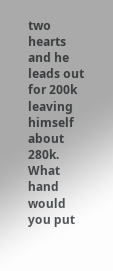two hearts and he leads out for 200k leaving himself about 280k. What hand would you put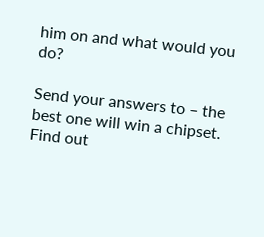him on and what would you do?

Send your answers to – the best one will win a chipset. Find out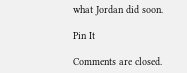what Jordan did soon.

Pin It

Comments are closed.